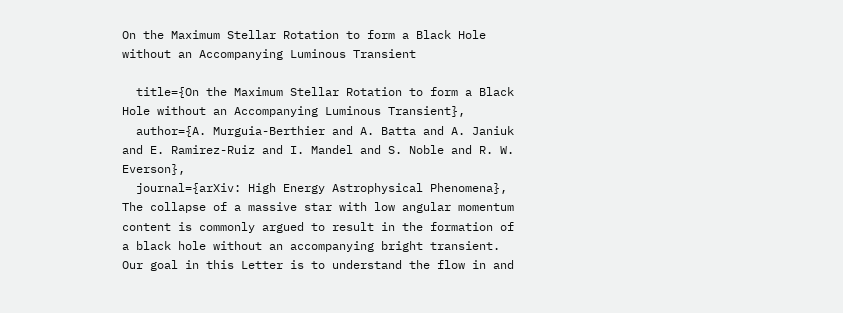On the Maximum Stellar Rotation to form a Black Hole without an Accompanying Luminous Transient

  title={On the Maximum Stellar Rotation to form a Black Hole without an Accompanying Luminous Transient},
  author={A. Murguia-Berthier and A. Batta and A. Janiuk and E. Ramirez-Ruiz and I. Mandel and S. Noble and R. W. Everson},
  journal={arXiv: High Energy Astrophysical Phenomena},
The collapse of a massive star with low angular momentum content is commonly argued to result in the formation of a black hole without an accompanying bright transient. Our goal in this Letter is to understand the flow in and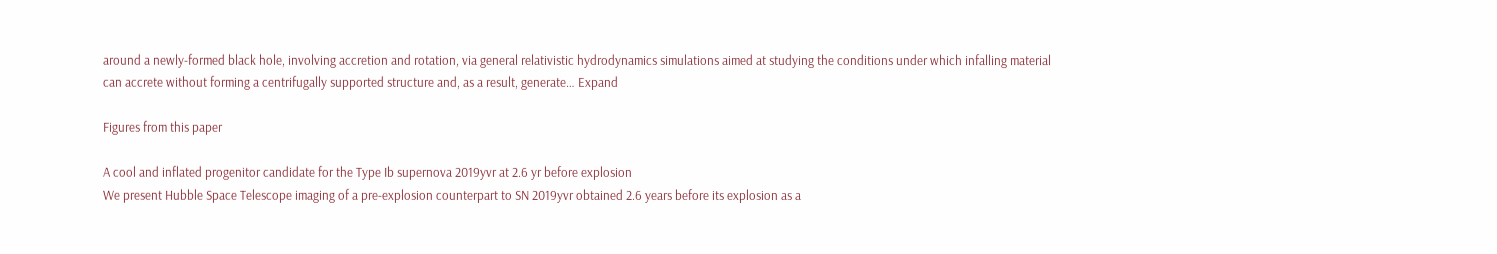around a newly-formed black hole, involving accretion and rotation, via general relativistic hydrodynamics simulations aimed at studying the conditions under which infalling material can accrete without forming a centrifugally supported structure and, as a result, generate… Expand

Figures from this paper

A cool and inflated progenitor candidate for the Type Ib supernova 2019yvr at 2.6 yr before explosion
We present Hubble Space Telescope imaging of a pre-explosion counterpart to SN 2019yvr obtained 2.6 years before its explosion as a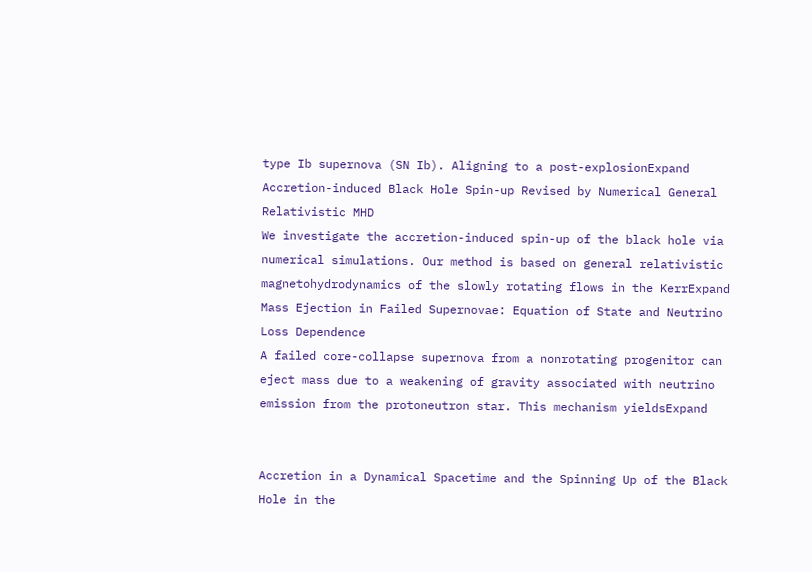type Ib supernova (SN Ib). Aligning to a post-explosionExpand
Accretion-induced Black Hole Spin-up Revised by Numerical General Relativistic MHD
We investigate the accretion-induced spin-up of the black hole via numerical simulations. Our method is based on general relativistic magnetohydrodynamics of the slowly rotating flows in the KerrExpand
Mass Ejection in Failed Supernovae: Equation of State and Neutrino Loss Dependence
A failed core-collapse supernova from a nonrotating progenitor can eject mass due to a weakening of gravity associated with neutrino emission from the protoneutron star. This mechanism yieldsExpand


Accretion in a Dynamical Spacetime and the Spinning Up of the Black Hole in the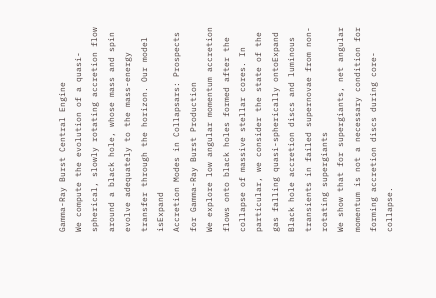Gamma-Ray Burst Central Engine
We compute the evolution of a quasi-spherical, slowly rotating accretion flow around a black hole, whose mass and spin evolve adequately to the mass-energy transfer through the horizon. Our model isExpand
Accretion Modes in Collapsars: Prospects for Gamma-Ray Burst Production
We explore low angular momentum accretion flows onto black holes formed after the collapse of massive stellar cores. In particular, we consider the state of the gas falling quasi-spherically ontoExpand
Black hole accretion discs and luminous transients in failed supernovae from non-rotating supergiants
We show that for supergiants, net angular momentum is not a necessary condition for forming accretion discs during core-collapse.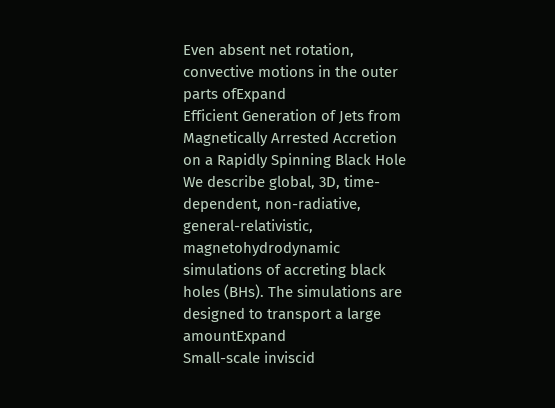Even absent net rotation, convective motions in the outer parts ofExpand
Efficient Generation of Jets from Magnetically Arrested Accretion on a Rapidly Spinning Black Hole
We describe global, 3D, time-dependent, non-radiative, general-relativistic, magnetohydrodynamic simulations of accreting black holes (BHs). The simulations are designed to transport a large amountExpand
Small-scale inviscid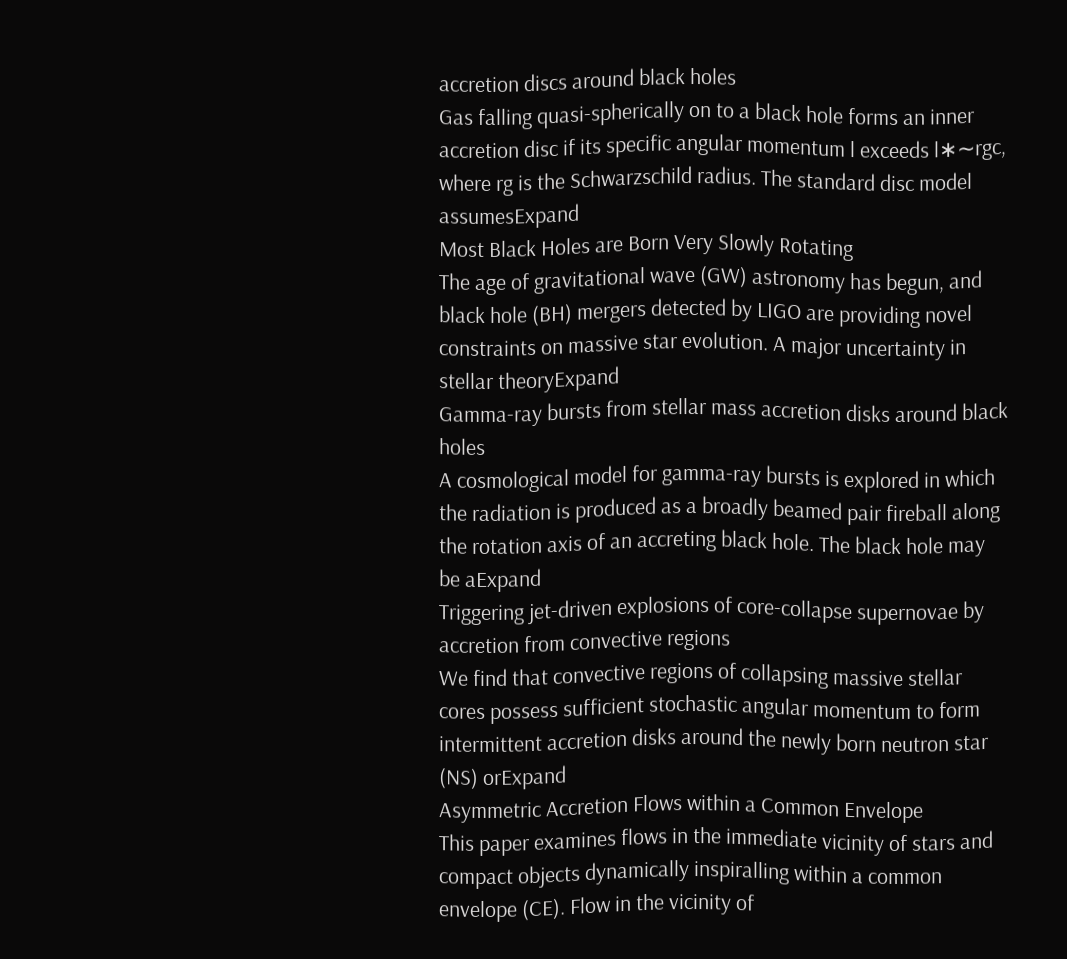accretion discs around black holes
Gas falling quasi-spherically on to a black hole forms an inner accretion disc if its specific angular momentum l exceeds l∗∼rgc, where rg is the Schwarzschild radius. The standard disc model assumesExpand
Most Black Holes are Born Very Slowly Rotating
The age of gravitational wave (GW) astronomy has begun, and black hole (BH) mergers detected by LIGO are providing novel constraints on massive star evolution. A major uncertainty in stellar theoryExpand
Gamma-ray bursts from stellar mass accretion disks around black holes
A cosmological model for gamma-ray bursts is explored in which the radiation is produced as a broadly beamed pair fireball along the rotation axis of an accreting black hole. The black hole may be aExpand
Triggering jet-driven explosions of core-collapse supernovae by accretion from convective regions
We find that convective regions of collapsing massive stellar cores possess sufficient stochastic angular momentum to form intermittent accretion disks around the newly born neutron star (NS) orExpand
Asymmetric Accretion Flows within a Common Envelope
This paper examines flows in the immediate vicinity of stars and compact objects dynamically inspiralling within a common envelope (CE). Flow in the vicinity of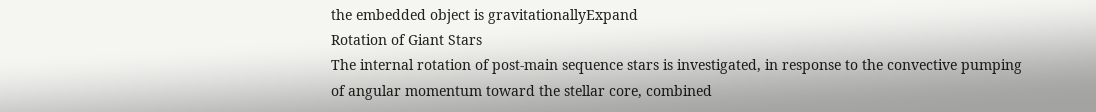the embedded object is gravitationallyExpand
Rotation of Giant Stars
The internal rotation of post-main sequence stars is investigated, in response to the convective pumping of angular momentum toward the stellar core, combined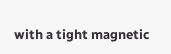with a tight magnetic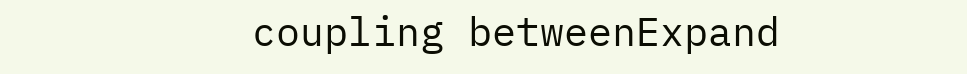coupling betweenExpand